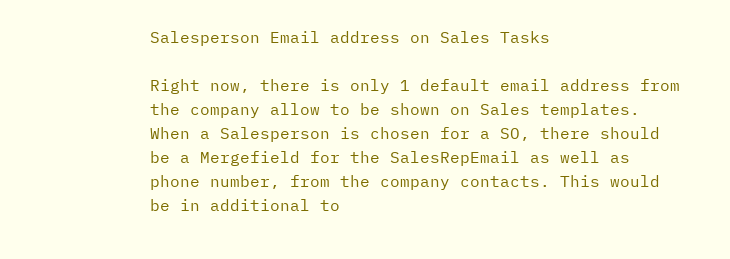Salesperson Email address on Sales Tasks

Right now, there is only 1 default email address from the company allow to be shown on Sales templates. When a Salesperson is chosen for a SO, there should be a Mergefield for the SalesRepEmail as well as phone number, from the company contacts. This would be in additional to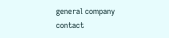general company contact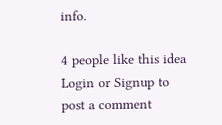info.

4 people like this idea
Login or Signup to post a comment